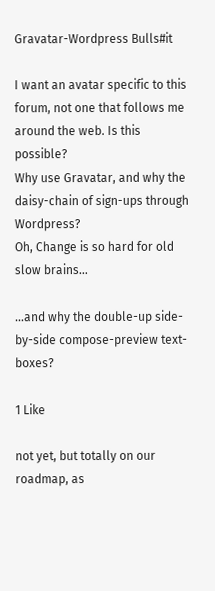Gravatar-Wordpress Bulls#it

I want an avatar specific to this forum, not one that follows me around the web. Is this possible?
Why use Gravatar, and why the daisy-chain of sign-ups through Wordpress?
Oh, Change is so hard for old slow brains…

…and why the double-up side-by-side compose-preview text-boxes?

1 Like

not yet, but totally on our roadmap, as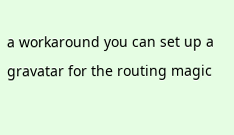a workaround you can set up a gravatar for the routing magic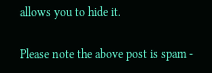allows you to hide it.

Please note the above post is spam -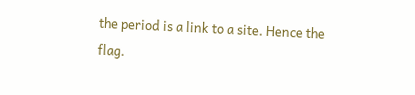the period is a link to a site. Hence the flag.